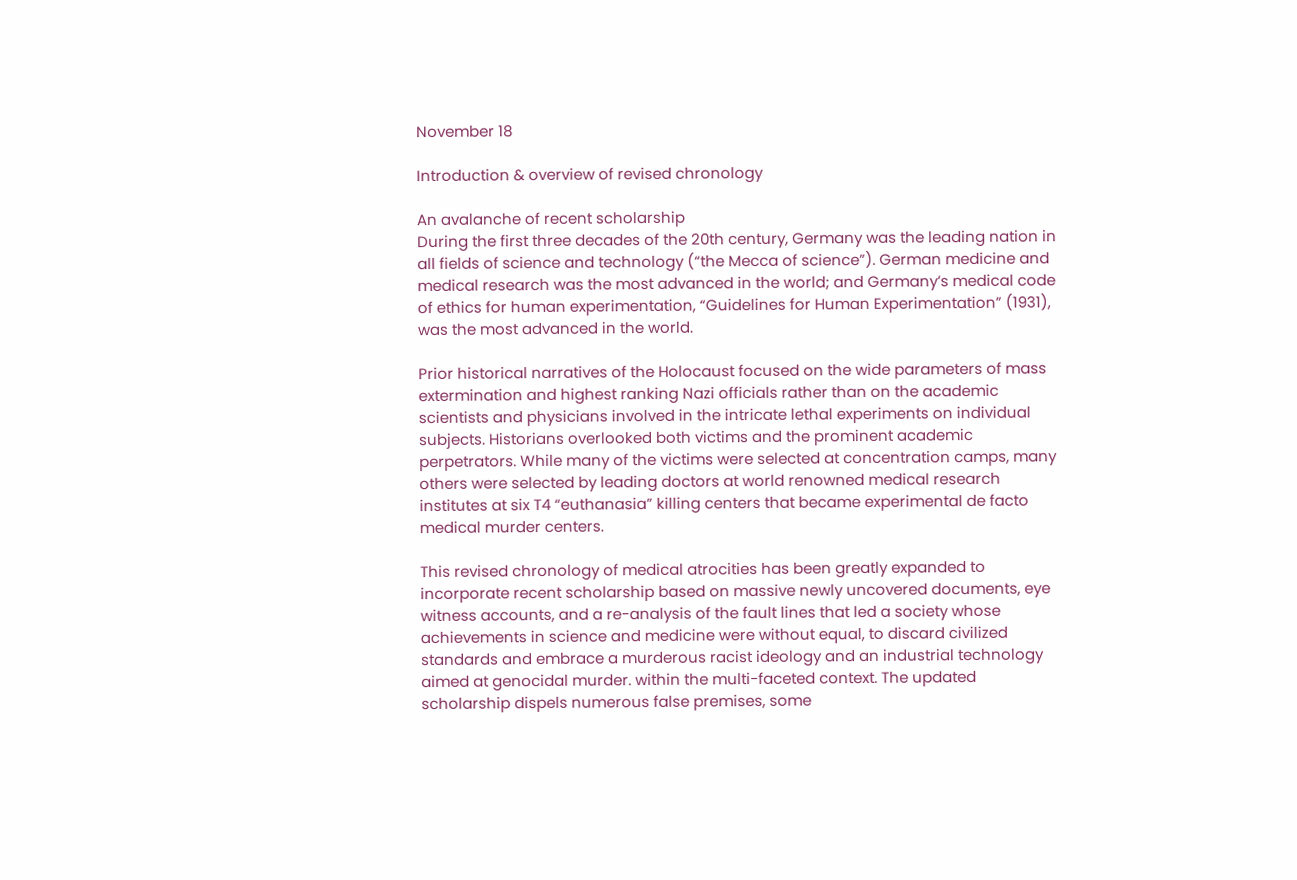November 18

Introduction & overview of revised chronology

An avalanche of recent scholarship
During the first three decades of the 20th century, Germany was the leading nation in all fields of science and technology (“the Mecca of science”). German medicine and medical research was the most advanced in the world; and Germany’s medical code of ethics for human experimentation, “Guidelines for Human Experimentation” (1931), was the most advanced in the world.

Prior historical narratives of the Holocaust focused on the wide parameters of mass extermination and highest ranking Nazi officials rather than on the academic scientists and physicians involved in the intricate lethal experiments on individual subjects. Historians overlooked both victims and the prominent academic perpetrators. While many of the victims were selected at concentration camps, many others were selected by leading doctors at world renowned medical research institutes at six T4 “euthanasia” killing centers that became experimental de facto medical murder centers.

This revised chronology of medical atrocities has been greatly expanded to incorporate recent scholarship based on massive newly uncovered documents, eye witness accounts, and a re-analysis of the fault lines that led a society whose achievements in science and medicine were without equal, to discard civilized standards and embrace a murderous racist ideology and an industrial technology aimed at genocidal murder. within the multi-faceted context. The updated scholarship dispels numerous false premises, some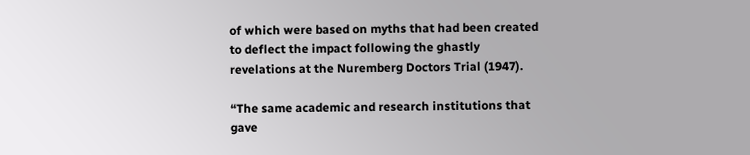of which were based on myths that had been created to deflect the impact following the ghastly revelations at the Nuremberg Doctors Trial (1947).

“The same academic and research institutions that gave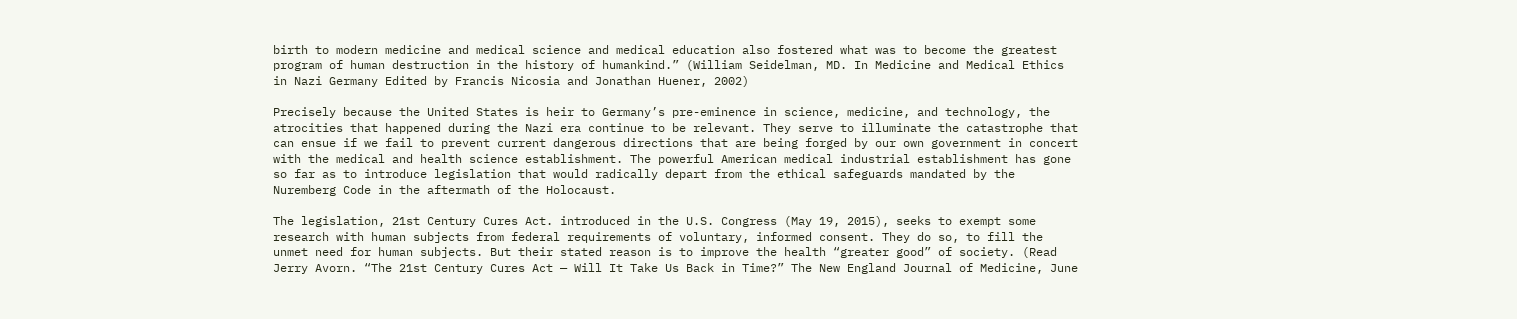birth to modern medicine and medical science and medical education also fostered what was to become the greatest program of human destruction in the history of humankind.” (William Seidelman, MD. In Medicine and Medical Ethics in Nazi Germany Edited by Francis Nicosia and Jonathan Huener, 2002)

Precisely because the United States is heir to Germany’s pre-eminence in science, medicine, and technology, the atrocities that happened during the Nazi era continue to be relevant. They serve to illuminate the catastrophe that can ensue if we fail to prevent current dangerous directions that are being forged by our own government in concert with the medical and health science establishment. The powerful American medical industrial establishment has gone so far as to introduce legislation that would radically depart from the ethical safeguards mandated by the Nuremberg Code in the aftermath of the Holocaust.

The legislation, 21st Century Cures Act. introduced in the U.S. Congress (May 19, 2015), seeks to exempt some research with human subjects from federal requirements of voluntary, informed consent. They do so, to fill the unmet need for human subjects. But their stated reason is to improve the health “greater good” of society. (Read Jerry Avorn. “The 21st Century Cures Act — Will It Take Us Back in Time?” The New England Journal of Medicine, June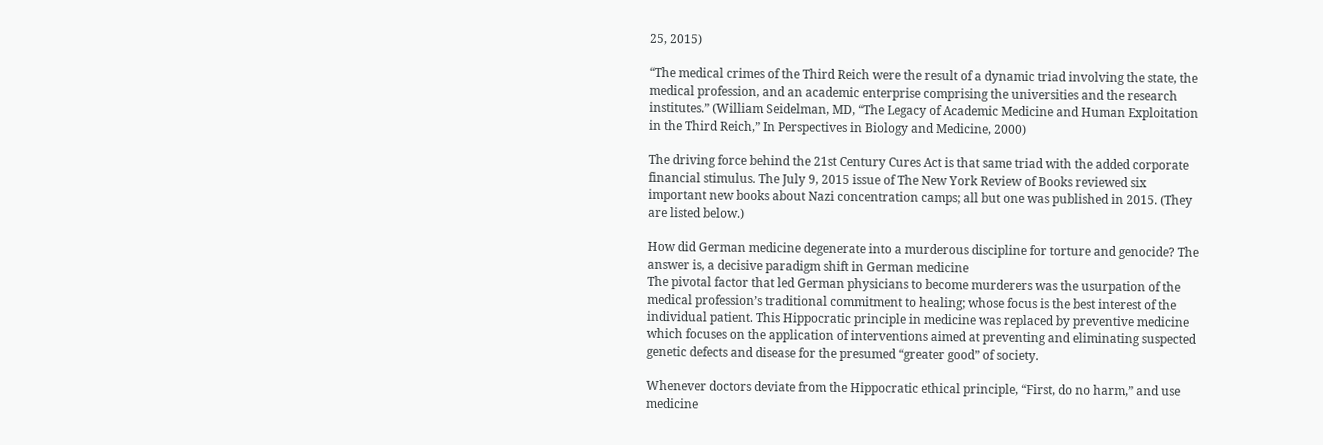25, 2015)

“The medical crimes of the Third Reich were the result of a dynamic triad involving the state, the medical profession, and an academic enterprise comprising the universities and the research institutes.” (William Seidelman, MD, “The Legacy of Academic Medicine and Human Exploitation in the Third Reich,” In Perspectives in Biology and Medicine, 2000)

The driving force behind the 21st Century Cures Act is that same triad with the added corporate financial stimulus. The July 9, 2015 issue of The New York Review of Books reviewed six important new books about Nazi concentration camps; all but one was published in 2015. (They are listed below.)

How did German medicine degenerate into a murderous discipline for torture and genocide? The answer is, a decisive paradigm shift in German medicine
The pivotal factor that led German physicians to become murderers was the usurpation of the medical profession’s traditional commitment to healing; whose focus is the best interest of the individual patient. This Hippocratic principle in medicine was replaced by preventive medicine which focuses on the application of interventions aimed at preventing and eliminating suspected genetic defects and disease for the presumed “greater good” of society.

Whenever doctors deviate from the Hippocratic ethical principle, “First, do no harm,” and use medicine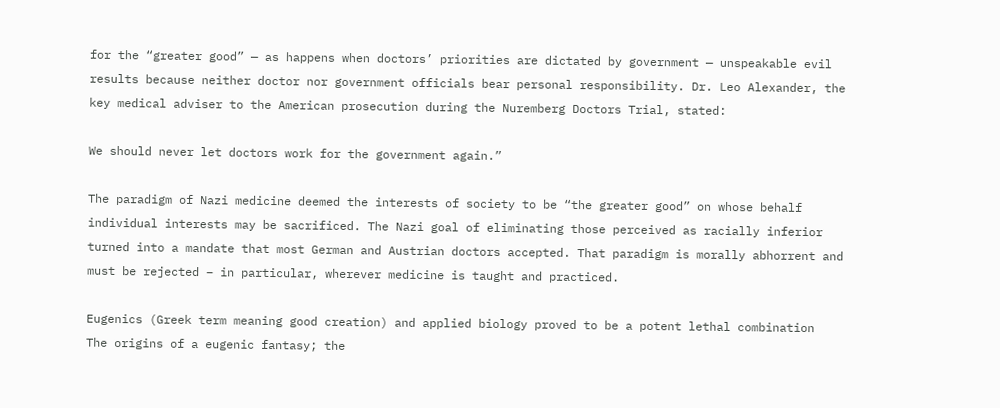for the “greater good” — as happens when doctors’ priorities are dictated by government — unspeakable evil results because neither doctor nor government officials bear personal responsibility. Dr. Leo Alexander, the key medical adviser to the American prosecution during the Nuremberg Doctors Trial, stated:

We should never let doctors work for the government again.”

The paradigm of Nazi medicine deemed the interests of society to be “the greater good” on whose behalf individual interests may be sacrificed. The Nazi goal of eliminating those perceived as racially inferior turned into a mandate that most German and Austrian doctors accepted. That paradigm is morally abhorrent and must be rejected – in particular, wherever medicine is taught and practiced.

Eugenics (Greek term meaning good creation) and applied biology proved to be a potent lethal combination
The origins of a eugenic fantasy; the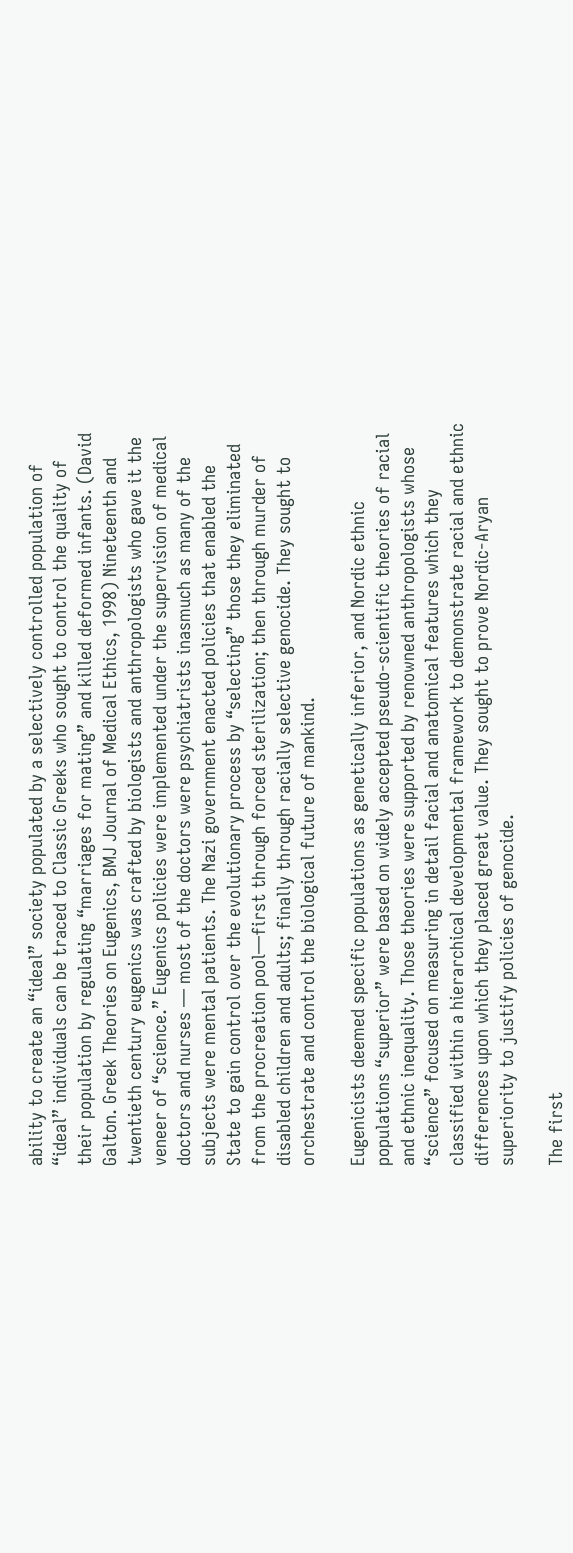ability to create an “ideal” society populated by a selectively controlled population of “ideal” individuals can be traced to Classic Greeks who sought to control the quality of their population by regulating “marriages for mating” and killed deformed infants. (David Galton. Greek Theories on Eugenics, BMJ Journal of Medical Ethics, 1998) Nineteenth and twentieth century eugenics was crafted by biologists and anthropologists who gave it the veneer of “science.” Eugenics policies were implemented under the supervision of medical doctors and nurses — most of the doctors were psychiatrists inasmuch as many of the subjects were mental patients. The Nazi government enacted policies that enabled the State to gain control over the evolutionary process by “selecting” those they eliminated from the procreation pool—first through forced sterilization; then through murder of disabled children and adults; finally through racially selective genocide. They sought to orchestrate and control the biological future of mankind.

Eugenicists deemed specific populations as genetically inferior, and Nordic ethnic populations “superior” were based on widely accepted pseudo-scientific theories of racial and ethnic inequality. Those theories were supported by renowned anthropologists whose “science” focused on measuring in detail facial and anatomical features which they classified within a hierarchical developmental framework to demonstrate racial and ethnic differences upon which they placed great value. They sought to prove Nordic-Aryan superiority to justify policies of genocide.

The first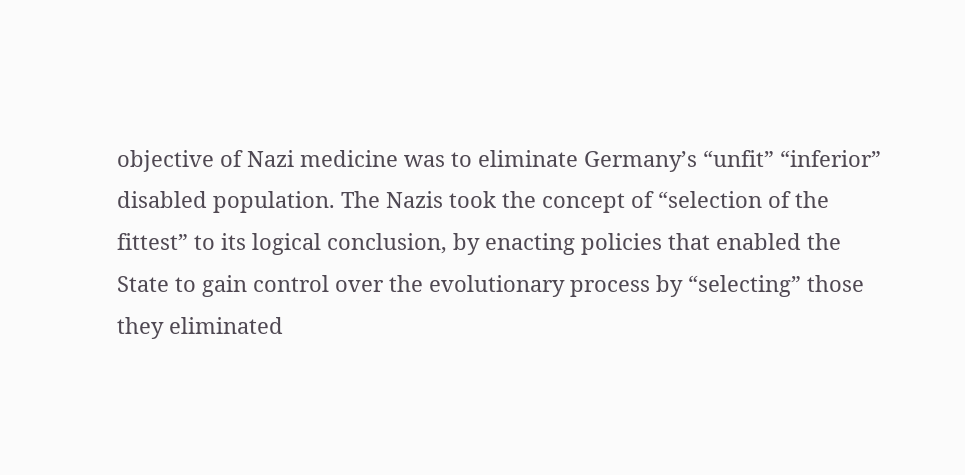objective of Nazi medicine was to eliminate Germany’s “unfit” “inferior” disabled population. The Nazis took the concept of “selection of the fittest” to its logical conclusion, by enacting policies that enabled the State to gain control over the evolutionary process by “selecting” those they eliminated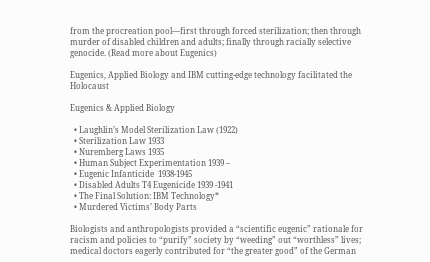from the procreation pool—first through forced sterilization; then through murder of disabled children and adults; finally through racially selective genocide. (Read more about Eugenics)

Eugenics, Applied Biology and IBM cutting-edge technology facilitated the Holocaust

Eugenics & Applied Biology

  • Laughlin’s Model Sterilization Law (1922)
  • Sterilization Law 1933
  • Nuremberg Laws 1935
  • Human Subject Experimentation 1939 –
  • Eugenic Infanticide  1938-1945
  • Disabled Adults T4 Eugenicide 1939 -1941
  • The Final Solution: IBM Technology*
  • Murdered Victims’ Body Parts

Biologists and anthropologists provided a “scientific eugenic” rationale for racism and policies to “purify” society by “weeding” out “worthless” lives; medical doctors eagerly contributed for “the greater good” of the German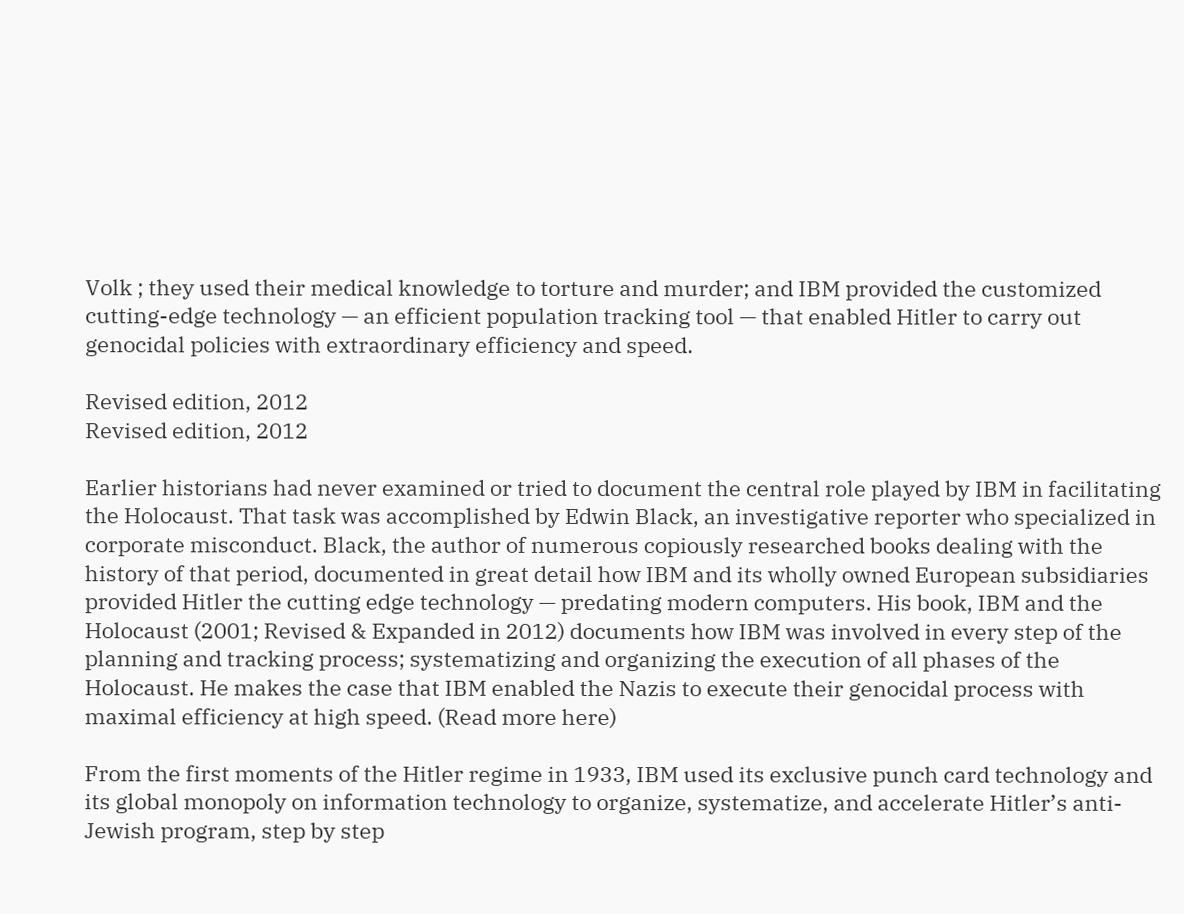Volk ; they used their medical knowledge to torture and murder; and IBM provided the customized cutting-edge technology — an efficient population tracking tool — that enabled Hitler to carry out genocidal policies with extraordinary efficiency and speed.

Revised edition, 2012
Revised edition, 2012

Earlier historians had never examined or tried to document the central role played by IBM in facilitating the Holocaust. That task was accomplished by Edwin Black, an investigative reporter who specialized in corporate misconduct. Black, the author of numerous copiously researched books dealing with the history of that period, documented in great detail how IBM and its wholly owned European subsidiaries provided Hitler the cutting edge technology — predating modern computers. His book, IBM and the Holocaust (2001; Revised & Expanded in 2012) documents how IBM was involved in every step of the planning and tracking process; systematizing and organizing the execution of all phases of the Holocaust. He makes the case that IBM enabled the Nazis to execute their genocidal process with maximal efficiency at high speed. (Read more here)

From the first moments of the Hitler regime in 1933, IBM used its exclusive punch card technology and its global monopoly on information technology to organize, systematize, and accelerate Hitler’s anti-Jewish program, step by step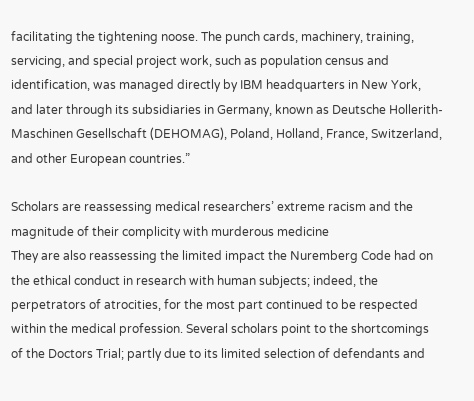facilitating the tightening noose. The punch cards, machinery, training, servicing, and special project work, such as population census and identification, was managed directly by IBM headquarters in New York, and later through its subsidiaries in Germany, known as Deutsche Hollerith-Maschinen Gesellschaft (DEHOMAG), Poland, Holland, France, Switzerland, and other European countries.”

Scholars are reassessing medical researchers’ extreme racism and the magnitude of their complicity with murderous medicine
They are also reassessing the limited impact the Nuremberg Code had on the ethical conduct in research with human subjects; indeed, the perpetrators of atrocities, for the most part continued to be respected within the medical profession. Several scholars point to the shortcomings of the Doctors Trial; partly due to its limited selection of defendants and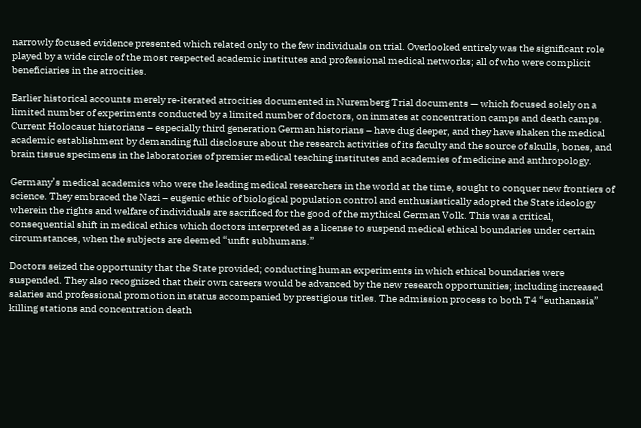narrowly focused evidence presented which related only to the few individuals on trial. Overlooked entirely was the significant role played by a wide circle of the most respected academic institutes and professional medical networks; all of who were complicit beneficiaries in the atrocities.

Earlier historical accounts merely re-iterated atrocities documented in Nuremberg Trial documents — which focused solely on a limited number of experiments conducted by a limited number of doctors, on inmates at concentration camps and death camps. Current Holocaust historians – especially third generation German historians – have dug deeper, and they have shaken the medical academic establishment by demanding full disclosure about the research activities of its faculty and the source of skulls, bones, and brain tissue specimens in the laboratories of premier medical teaching institutes and academies of medicine and anthropology.

Germany’s medical academics who were the leading medical researchers in the world at the time, sought to conquer new frontiers of science. They embraced the Nazi – eugenic ethic of biological population control and enthusiastically adopted the State ideology wherein the rights and welfare of individuals are sacrificed for the good of the mythical German Volk. This was a critical, consequential shift in medical ethics which doctors interpreted as a license to suspend medical ethical boundaries under certain circumstances, when the subjects are deemed “unfit subhumans.”

Doctors seized the opportunity that the State provided; conducting human experiments in which ethical boundaries were suspended. They also recognized that their own careers would be advanced by the new research opportunities; including increased salaries and professional promotion in status accompanied by prestigious titles. The admission process to both T4 “euthanasia” killing stations and concentration death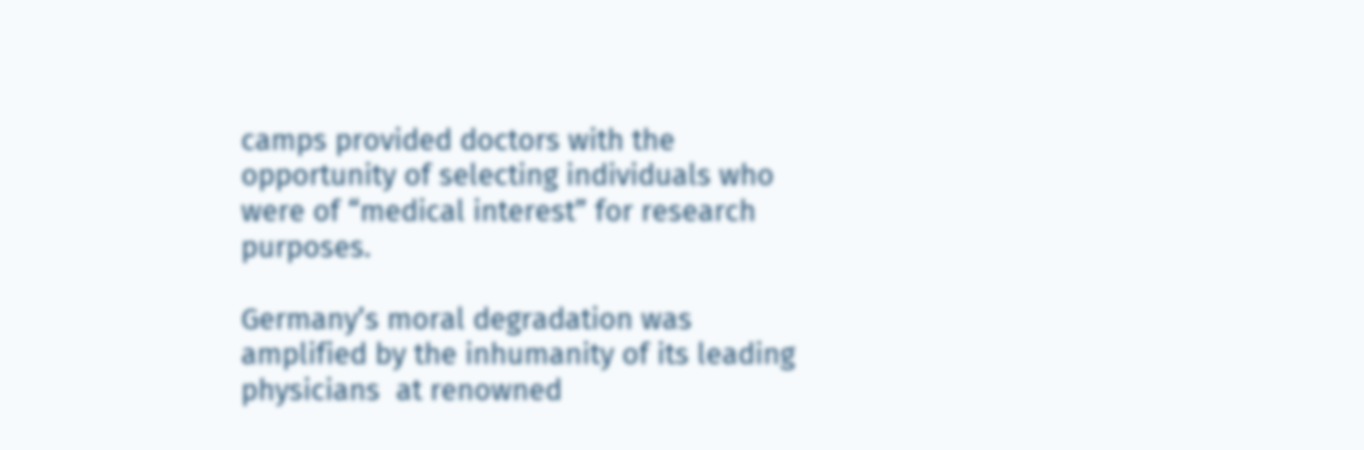camps provided doctors with the opportunity of selecting individuals who were of “medical interest” for research purposes.

Germany’s moral degradation was amplified by the inhumanity of its leading physicians  at renowned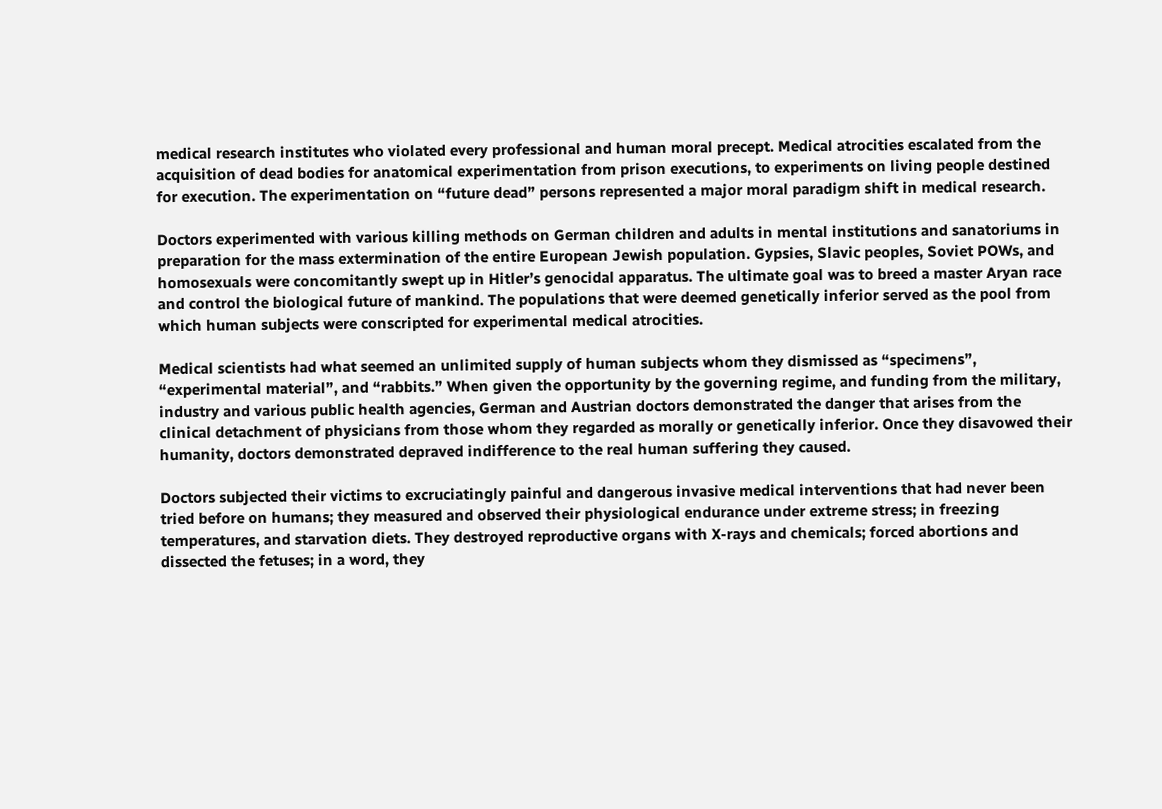medical research institutes who violated every professional and human moral precept. Medical atrocities escalated from the acquisition of dead bodies for anatomical experimentation from prison executions, to experiments on living people destined for execution. The experimentation on “future dead” persons represented a major moral paradigm shift in medical research.

Doctors experimented with various killing methods on German children and adults in mental institutions and sanatoriums in preparation for the mass extermination of the entire European Jewish population. Gypsies, Slavic peoples, Soviet POWs, and homosexuals were concomitantly swept up in Hitler’s genocidal apparatus. The ultimate goal was to breed a master Aryan race and control the biological future of mankind. The populations that were deemed genetically inferior served as the pool from which human subjects were conscripted for experimental medical atrocities.

Medical scientists had what seemed an unlimited supply of human subjects whom they dismissed as “specimens”, “experimental material”, and “rabbits.” When given the opportunity by the governing regime, and funding from the military, industry and various public health agencies, German and Austrian doctors demonstrated the danger that arises from the clinical detachment of physicians from those whom they regarded as morally or genetically inferior. Once they disavowed their humanity, doctors demonstrated depraved indifference to the real human suffering they caused.

Doctors subjected their victims to excruciatingly painful and dangerous invasive medical interventions that had never been tried before on humans; they measured and observed their physiological endurance under extreme stress; in freezing temperatures, and starvation diets. They destroyed reproductive organs with X-rays and chemicals; forced abortions and dissected the fetuses; in a word, they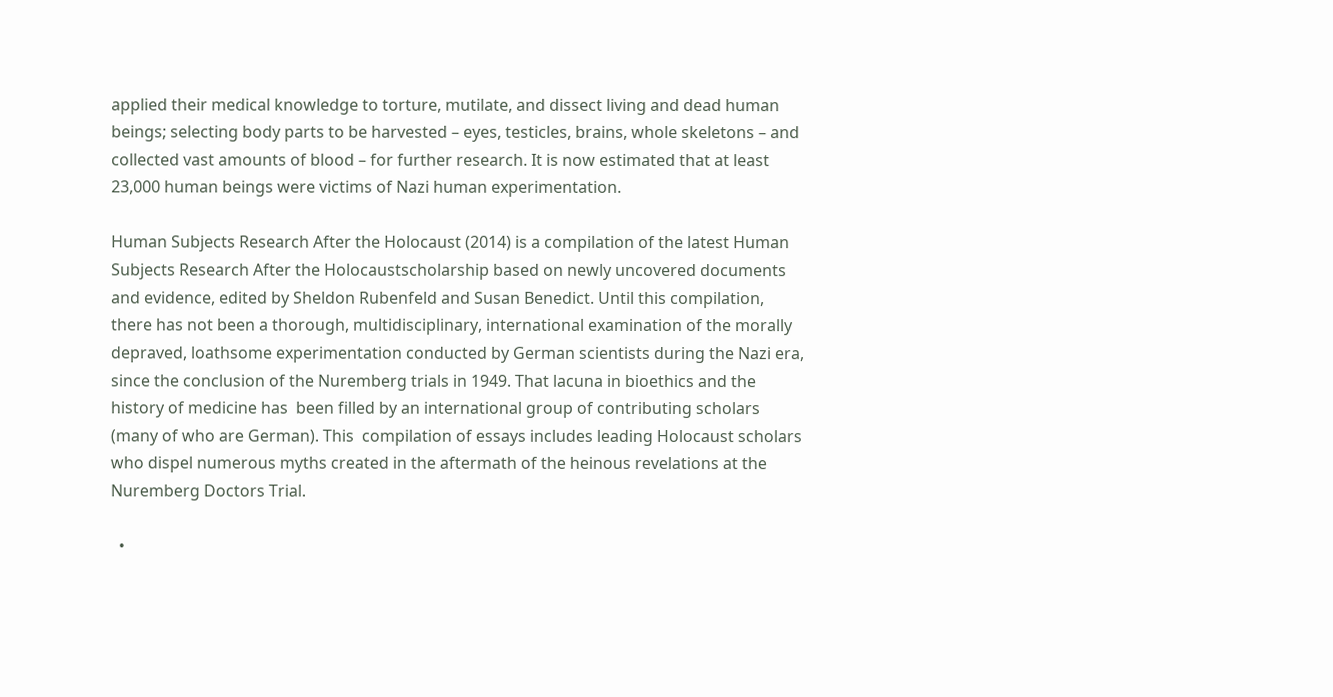applied their medical knowledge to torture, mutilate, and dissect living and dead human beings; selecting body parts to be harvested – eyes, testicles, brains, whole skeletons – and collected vast amounts of blood – for further research. It is now estimated that at least 23,000 human beings were victims of Nazi human experimentation.

Human Subjects Research After the Holocaust (2014) is a compilation of the latest Human Subjects Research After the Holocaustscholarship based on newly uncovered documents and evidence, edited by Sheldon Rubenfeld and Susan Benedict. Until this compilation, there has not been a thorough, multidisciplinary, international examination of the morally depraved, loathsome experimentation conducted by German scientists during the Nazi era, since the conclusion of the Nuremberg trials in 1949. That lacuna in bioethics and the history of medicine has  been filled by an international group of contributing scholars (many of who are German). This  compilation of essays includes leading Holocaust scholars who dispel numerous myths created in the aftermath of the heinous revelations at the Nuremberg Doctors Trial.

  •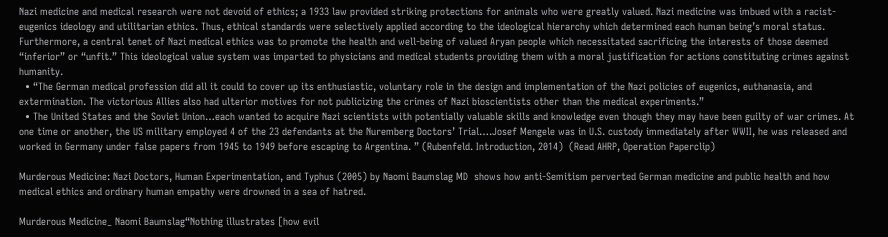Nazi medicine and medical research were not devoid of ethics; a 1933 law provided striking protections for animals who were greatly valued. Nazi medicine was imbued with a racist-eugenics ideology and utilitarian ethics. Thus, ethical standards were selectively applied according to the ideological hierarchy which determined each human being’s moral status. Furthermore, a central tenet of Nazi medical ethics was to promote the health and well-being of valued Aryan people which necessitated sacrificing the interests of those deemed “inferior” or “unfit.” This ideological value system was imparted to physicians and medical students providing them with a moral justification for actions constituting crimes against humanity.
  • “The German medical profession did all it could to cover up its enthusiastic, voluntary role in the design and implementation of the Nazi policies of eugenics, euthanasia, and extermination. The victorious Allies also had ulterior motives for not publicizing the crimes of Nazi bioscientists other than the medical experiments.”
  • The United States and the Soviet Union…each wanted to acquire Nazi scientists with potentially valuable skills and knowledge even though they may have been guilty of war crimes. At one time or another, the US military employed 4 of the 23 defendants at the Nuremberg Doctors’ Trial….Josef Mengele was in U.S. custody immediately after WWII, he was released and worked in Germany under false papers from 1945 to 1949 before escaping to Argentina. ” (Rubenfeld. Introduction, 2014)  (Read AHRP, Operation Paperclip)

Murderous Medicine: Nazi Doctors, Human Experimentation, and Typhus (2005) by Naomi Baumslag MD  shows how anti-Semitism perverted German medicine and public health and how medical ethics and ordinary human empathy were drowned in a sea of hatred.

Murderous Medicine_ Naomi Baumslag“Nothing illustrates [how evil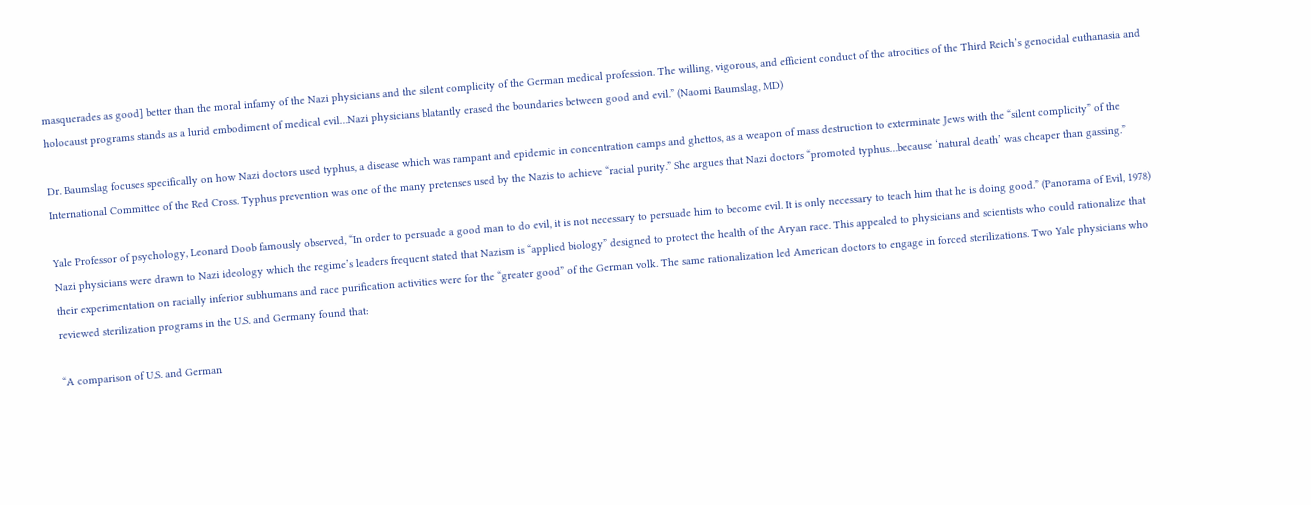masquerades as good] better than the moral infamy of the Nazi physicians and the silent complicity of the German medical profession. The willing, vigorous, and efficient conduct of the atrocities of the Third Reich’s genocidal euthanasia and holocaust programs stands as a lurid embodiment of medical evil…Nazi physicians blatantly erased the boundaries between good and evil.” (Naomi Baumslag, MD)

Dr. Baumslag focuses specifically on how Nazi doctors used typhus, a disease which was rampant and epidemic in concentration camps and ghettos, as a weapon of mass destruction to exterminate Jews with the “silent complicity” of the International Committee of the Red Cross. Typhus prevention was one of the many pretenses used by the Nazis to achieve “racial purity.” She argues that Nazi doctors “promoted typhus…because ‘natural death’ was cheaper than gassing.”

Yale Professor of psychology, Leonard Doob famously observed, “In order to persuade a good man to do evil, it is not necessary to persuade him to become evil. It is only necessary to teach him that he is doing good.” (Panorama of Evil, 1978) Nazi physicians were drawn to Nazi ideology which the regime’s leaders frequent stated that Nazism is “applied biology” designed to protect the health of the Aryan race. This appealed to physicians and scientists who could rationalize that their experimentation on racially inferior subhumans and race purification activities were for the “greater good” of the German volk. The same rationalization led American doctors to engage in forced sterilizations. Two Yale physicians who reviewed sterilization programs in the U.S. and Germany found that:

“A comparison of U.S. and German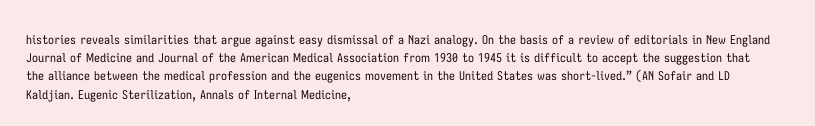histories reveals similarities that argue against easy dismissal of a Nazi analogy. On the basis of a review of editorials in New England Journal of Medicine and Journal of the American Medical Association from 1930 to 1945 it is difficult to accept the suggestion that the alliance between the medical profession and the eugenics movement in the United States was short-lived.” (AN Sofair and LD Kaldjian. Eugenic Sterilization, Annals of Internal Medicine,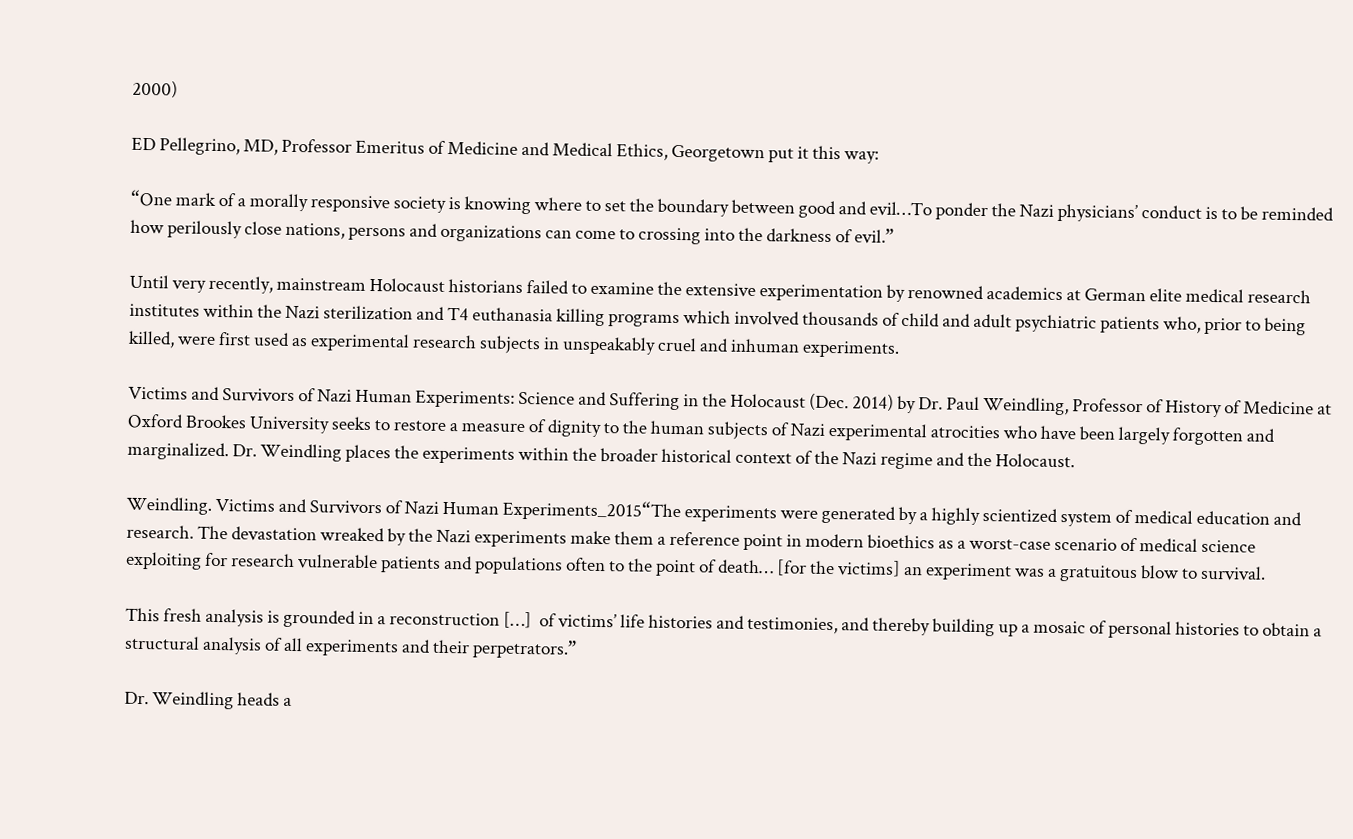2000)

ED Pellegrino, MD, Professor Emeritus of Medicine and Medical Ethics, Georgetown put it this way:

“One mark of a morally responsive society is knowing where to set the boundary between good and evil…To ponder the Nazi physicians’ conduct is to be reminded how perilously close nations, persons and organizations can come to crossing into the darkness of evil.”

Until very recently, mainstream Holocaust historians failed to examine the extensive experimentation by renowned academics at German elite medical research institutes within the Nazi sterilization and T4 euthanasia killing programs which involved thousands of child and adult psychiatric patients who, prior to being killed, were first used as experimental research subjects in unspeakably cruel and inhuman experiments.

Victims and Survivors of Nazi Human Experiments: Science and Suffering in the Holocaust (Dec. 2014) by Dr. Paul Weindling, Professor of History of Medicine at Oxford Brookes University seeks to restore a measure of dignity to the human subjects of Nazi experimental atrocities who have been largely forgotten and marginalized. Dr. Weindling places the experiments within the broader historical context of the Nazi regime and the Holocaust.

Weindling. Victims and Survivors of Nazi Human Experiments_2015“The experiments were generated by a highly scientized system of medical education and research. The devastation wreaked by the Nazi experiments make them a reference point in modern bioethics as a worst-case scenario of medical science exploiting for research vulnerable patients and populations often to the point of death… [for the victims] an experiment was a gratuitous blow to survival.

This fresh analysis is grounded in a reconstruction […]  of victims’ life histories and testimonies, and thereby building up a mosaic of personal histories to obtain a structural analysis of all experiments and their perpetrators.”

Dr. Weindling heads a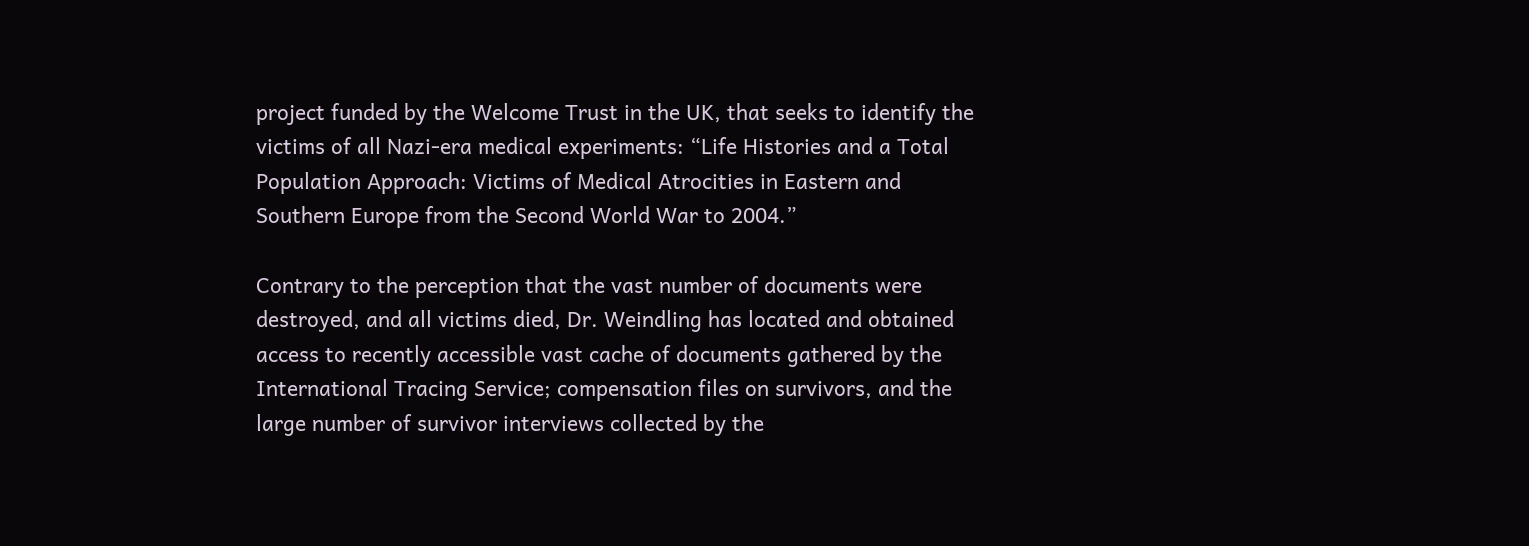project funded by the Welcome Trust in the UK, that seeks to identify the victims of all Nazi-era medical experiments: “Life Histories and a Total Population Approach: Victims of Medical Atrocities in Eastern and Southern Europe from the Second World War to 2004.”

Contrary to the perception that the vast number of documents were destroyed, and all victims died, Dr. Weindling has located and obtained access to recently accessible vast cache of documents gathered by the International Tracing Service; compensation files on survivors, and the large number of survivor interviews collected by the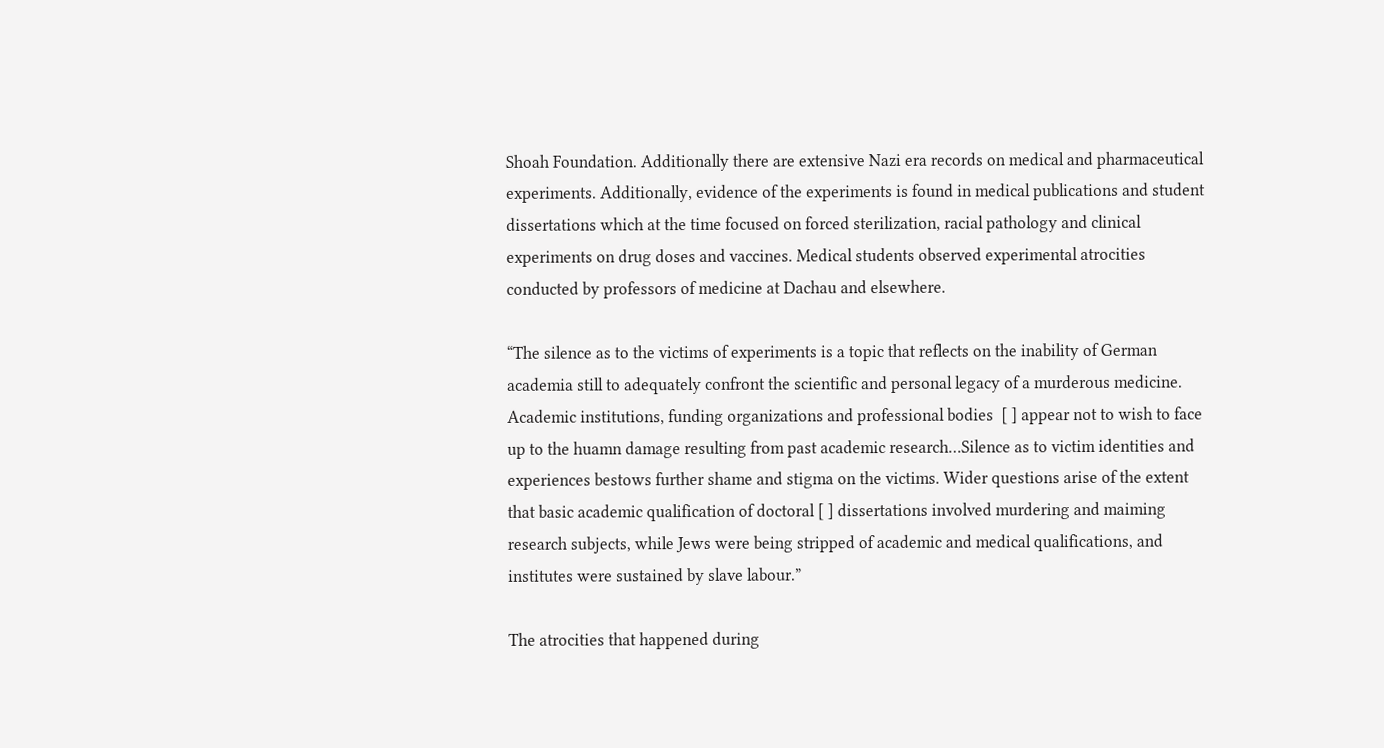Shoah Foundation. Additionally there are extensive Nazi era records on medical and pharmaceutical experiments. Additionally, evidence of the experiments is found in medical publications and student dissertations which at the time focused on forced sterilization, racial pathology and clinical experiments on drug doses and vaccines. Medical students observed experimental atrocities conducted by professors of medicine at Dachau and elsewhere.

“The silence as to the victims of experiments is a topic that reflects on the inability of German academia still to adequately confront the scientific and personal legacy of a murderous medicine. Academic institutions, funding organizations and professional bodies  [ ] appear not to wish to face up to the huamn damage resulting from past academic research…Silence as to victim identities and experiences bestows further shame and stigma on the victims. Wider questions arise of the extent that basic academic qualification of doctoral [ ] dissertations involved murdering and maiming research subjects, while Jews were being stripped of academic and medical qualifications, and institutes were sustained by slave labour.”

The atrocities that happened during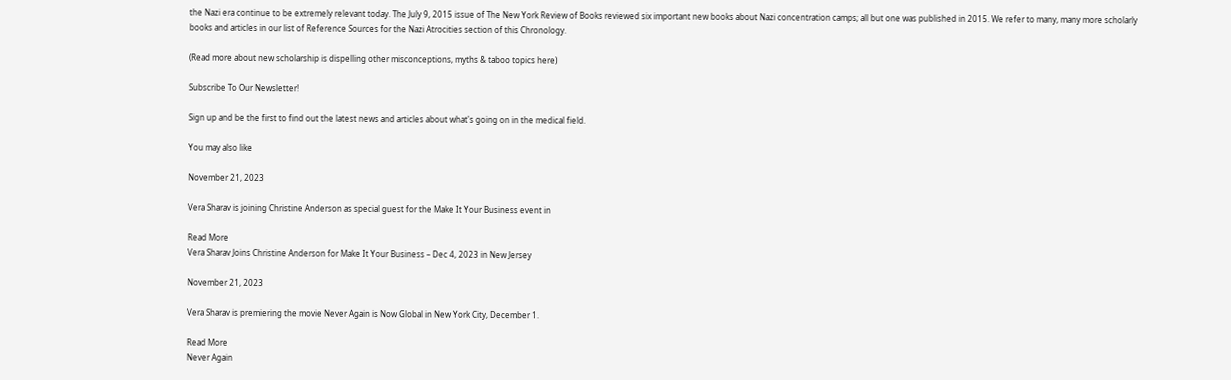the Nazi era continue to be extremely relevant today. The July 9, 2015 issue of The New York Review of Books reviewed six important new books about Nazi concentration camps; all but one was published in 2015. We refer to many, many more scholarly books and articles in our list of Reference Sources for the Nazi Atrocities section of this Chronology.

(Read more about new scholarship is dispelling other misconceptions, myths & taboo topics here)

Subscribe To Our Newsletter!

Sign up and be the first to find out the latest news and articles about what's going on in the medical field.

You may also like

November 21, 2023

Vera Sharav is joining Christine Anderson as special guest for the Make It Your Business event in

Read More
Vera Sharav Joins Christine Anderson for Make It Your Business – Dec 4, 2023 in New Jersey

November 21, 2023

Vera Sharav is premiering the movie Never Again is Now Global in New York City, December 1.

Read More
Never Again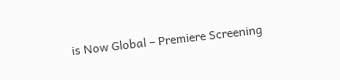is Now Global – Premiere Screening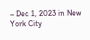– Dec 1, 2023 in New York City